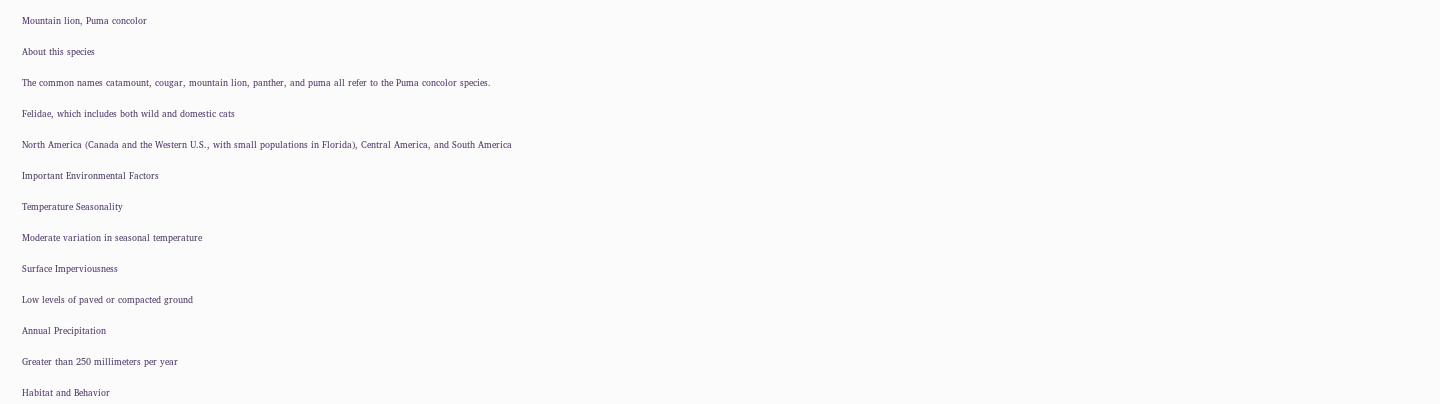Mountain lion, Puma concolor

About this species

The common names catamount, cougar, mountain lion, panther, and puma all refer to the Puma concolor species.

Felidae, which includes both wild and domestic cats

North America (Canada and the Western U.S., with small populations in Florida), Central America, and South America

Important Environmental Factors

Temperature Seasonality

Moderate variation in seasonal temperature

Surface Imperviousness

Low levels of paved or compacted ground

Annual Precipitation

Greater than 250 millimeters per year

Habitat and Behavior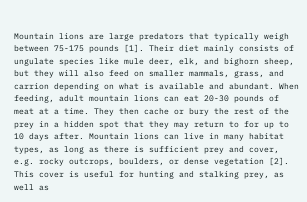Mountain lions are large predators that typically weigh between 75-175 pounds [1]. Their diet mainly consists of ungulate species like mule deer, elk, and bighorn sheep, but they will also feed on smaller mammals, grass, and carrion depending on what is available and abundant. When feeding, adult mountain lions can eat 20-30 pounds of meat at a time. They then cache or bury the rest of the prey in a hidden spot that they may return to for up to 10 days after. Mountain lions can live in many habitat types, as long as there is sufficient prey and cover, e.g. rocky outcrops, boulders, or dense vegetation [2]. This cover is useful for hunting and stalking prey, as well as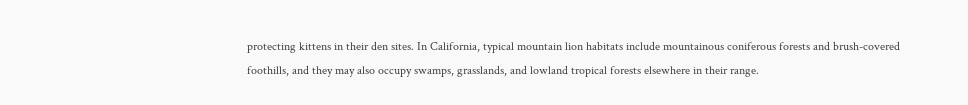protecting kittens in their den sites. In California, typical mountain lion habitats include mountainous coniferous forests and brush-covered foothills, and they may also occupy swamps, grasslands, and lowland tropical forests elsewhere in their range.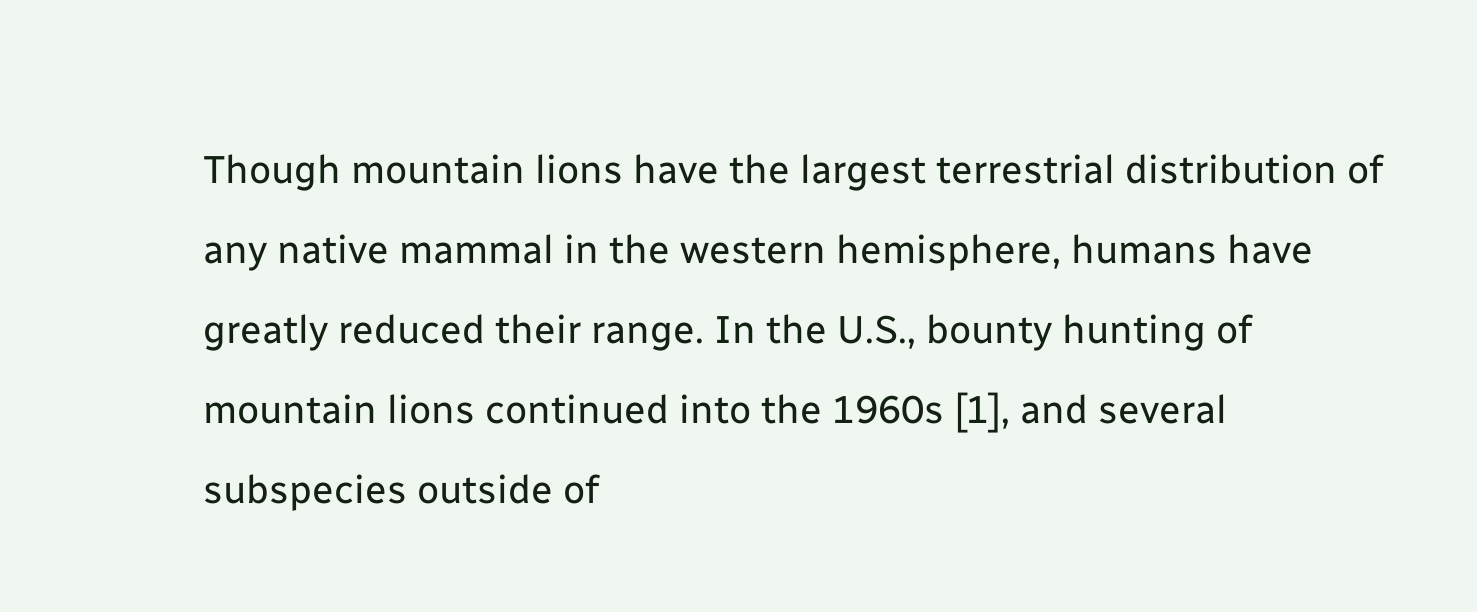Though mountain lions have the largest terrestrial distribution of any native mammal in the western hemisphere, humans have greatly reduced their range. In the U.S., bounty hunting of mountain lions continued into the 1960s [1], and several subspecies outside of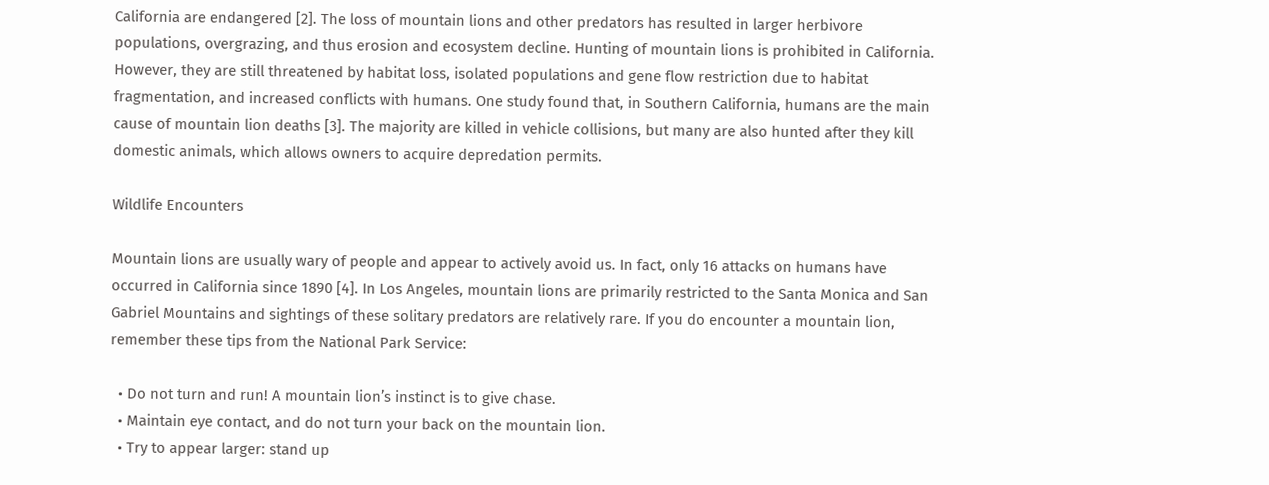California are endangered [2]. The loss of mountain lions and other predators has resulted in larger herbivore populations, overgrazing, and thus erosion and ecosystem decline. Hunting of mountain lions is prohibited in California. However, they are still threatened by habitat loss, isolated populations and gene flow restriction due to habitat fragmentation, and increased conflicts with humans. One study found that, in Southern California, humans are the main cause of mountain lion deaths [3]. The majority are killed in vehicle collisions, but many are also hunted after they kill domestic animals, which allows owners to acquire depredation permits.

Wildlife Encounters

Mountain lions are usually wary of people and appear to actively avoid us. In fact, only 16 attacks on humans have occurred in California since 1890 [4]. In Los Angeles, mountain lions are primarily restricted to the Santa Monica and San Gabriel Mountains and sightings of these solitary predators are relatively rare. If you do encounter a mountain lion, remember these tips from the National Park Service:

  • Do not turn and run! A mountain lion’s instinct is to give chase.
  • Maintain eye contact, and do not turn your back on the mountain lion.
  • Try to appear larger: stand up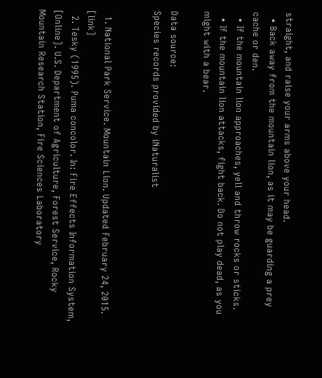straight, and raise your arms above your head.
  • Back away from the mountain lion, as it may be guarding a prey cache or den.
  • If the mountain lion approaches, yell and throw rocks or sticks.
  • If the mountain lion attacks, fight back. Do not play dead, as you might with a bear.

Data source:
Species records provided by iNaturalist


  1. National Park Service. Mountain Lion. Updated February 24, 2015. [link]
  2. Tesky (1995). Puma concolor. In: Fire Effects Information System, [Online]. U.S. Department of Agriculture, Forest Service, Rocky Mountain Research Station, Fire Sciences Laboratory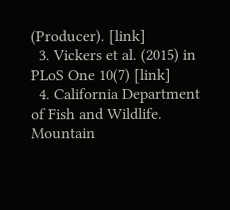(Producer). [link]
  3. Vickers et al. (2015) in PLoS One 10(7) [link]
  4. California Department of Fish and Wildlife. Mountain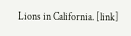Lions in California. [link]